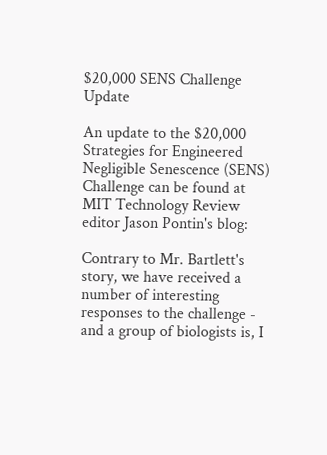$20,000 SENS Challenge Update

An update to the $20,000 Strategies for Engineered Negligible Senescence (SENS) Challenge can be found at MIT Technology Review editor Jason Pontin's blog:

Contrary to Mr. Bartlett's story, we have received a number of interesting responses to the challenge - and a group of biologists is, I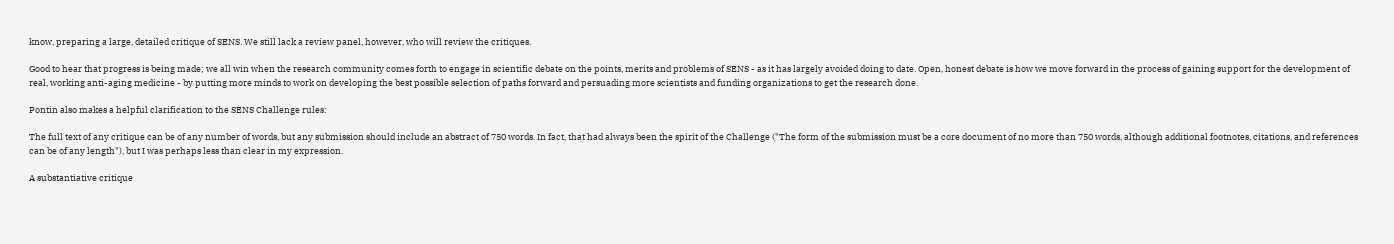know, preparing a large, detailed critique of SENS. We still lack a review panel, however, who will review the critiques.

Good to hear that progress is being made; we all win when the research community comes forth to engage in scientific debate on the points, merits and problems of SENS - as it has largely avoided doing to date. Open, honest debate is how we move forward in the process of gaining support for the development of real, working anti-aging medicine - by putting more minds to work on developing the best possible selection of paths forward and persuading more scientists and funding organizations to get the research done.

Pontin also makes a helpful clarification to the SENS Challenge rules:

The full text of any critique can be of any number of words, but any submission should include an abstract of 750 words. In fact, that had always been the spirit of the Challenge ("The form of the submission must be a core document of no more than 750 words, although additional footnotes, citations, and references can be of any length"), but I was perhaps less than clear in my expression.

A substantiative critique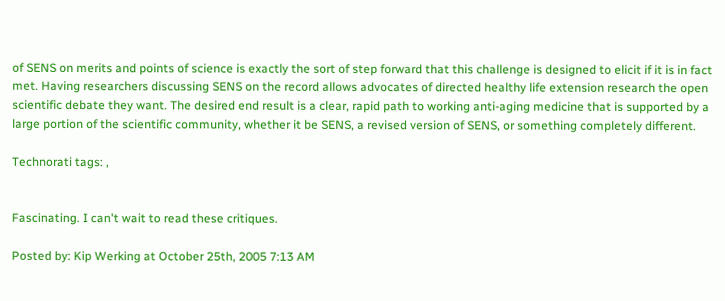of SENS on merits and points of science is exactly the sort of step forward that this challenge is designed to elicit if it is in fact met. Having researchers discussing SENS on the record allows advocates of directed healthy life extension research the open scientific debate they want. The desired end result is a clear, rapid path to working anti-aging medicine that is supported by a large portion of the scientific community, whether it be SENS, a revised version of SENS, or something completely different.

Technorati tags: ,


Fascinating. I can't wait to read these critiques.

Posted by: Kip Werking at October 25th, 2005 7:13 AM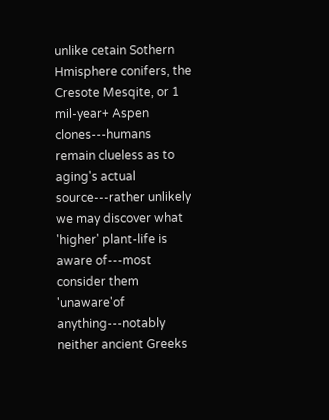unlike cetain Sothern Hmisphere conifers, the Cresote Mesqite, or 1 mil-year+ Aspen clones---humans remain clueless as to aging's actual source---rather unlikely we may discover what 'higher' plant-life is aware of---most consider them 'unaware'of anything---notably neither ancient Greeks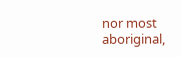nor most aboriginal,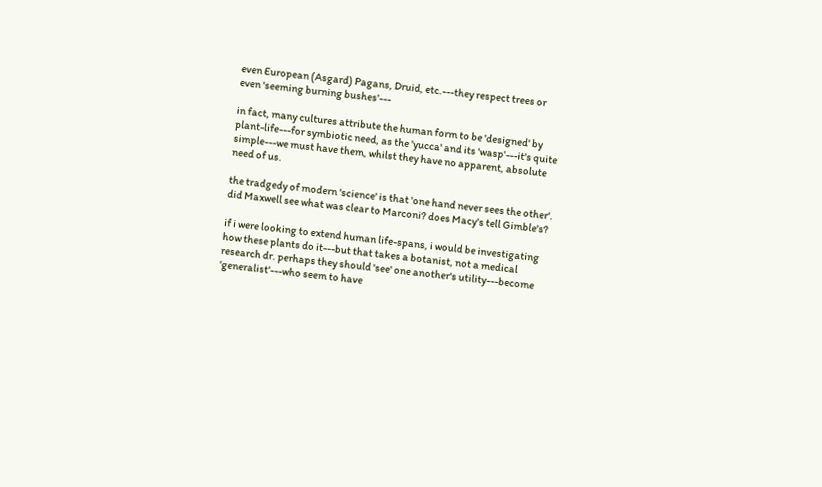even European (Asgard) Pagans, Druid, etc.---they respect trees or even 'seeming burning bushes'---

in fact, many cultures attribute the human form to be 'designed' by plant-life---for symbiotic need, as the 'yucca' and its 'wasp'---it's quite simple---we must have them, whilst they have no apparent, absolute need of us.

the tradgedy of modern 'science' is that 'one hand never sees the other'. did Maxwell see what was clear to Marconi? does Macy's tell Gimble's?

if i were looking to extend human life-spans, i would be investigating how these plants do it---but that takes a botanist, not a medical research dr. perhaps they should 'see' one another's utility---become 'generalist'---who seem to have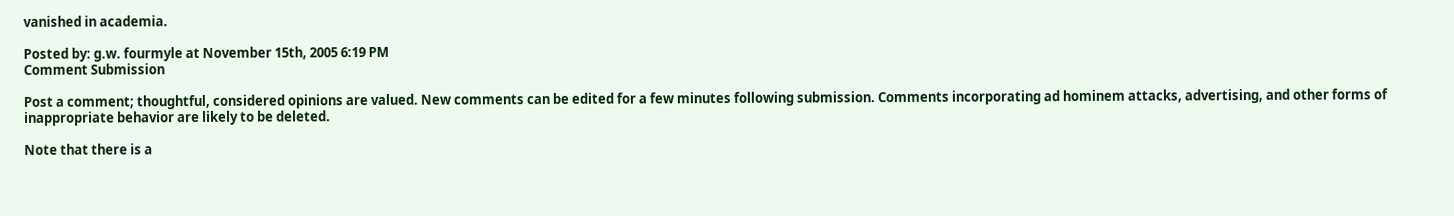vanished in academia.

Posted by: g.w. fourmyle at November 15th, 2005 6:19 PM
Comment Submission

Post a comment; thoughtful, considered opinions are valued. New comments can be edited for a few minutes following submission. Comments incorporating ad hominem attacks, advertising, and other forms of inappropriate behavior are likely to be deleted.

Note that there is a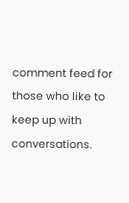comment feed for those who like to keep up with conversations.